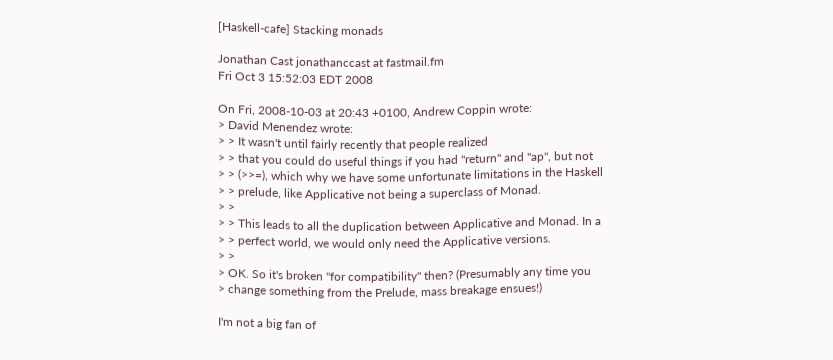[Haskell-cafe] Stacking monads

Jonathan Cast jonathanccast at fastmail.fm
Fri Oct 3 15:52:03 EDT 2008

On Fri, 2008-10-03 at 20:43 +0100, Andrew Coppin wrote:
> David Menendez wrote:
> > It wasn't until fairly recently that people realized
> > that you could do useful things if you had "return" and "ap", but not
> > (>>=), which why we have some unfortunate limitations in the Haskell
> > prelude, like Applicative not being a superclass of Monad.
> >
> > This leads to all the duplication between Applicative and Monad. In a
> > perfect world, we would only need the Applicative versions.
> >
> OK. So it's broken "for compatibility" then? (Presumably any time you
> change something from the Prelude, mass breakage ensues!)

I'm not a big fan of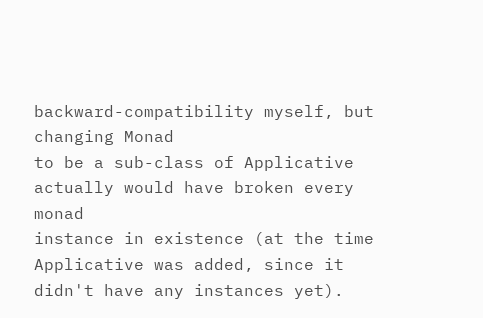backward-compatibility myself, but changing Monad
to be a sub-class of Applicative actually would have broken every monad
instance in existence (at the time Applicative was added, since it
didn't have any instances yet).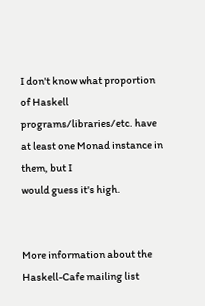I don't know what proportion of Haskell
programs/libraries/etc. have at least one Monad instance in them, but I
would guess it's high.


More information about the Haskell-Cafe mailing list